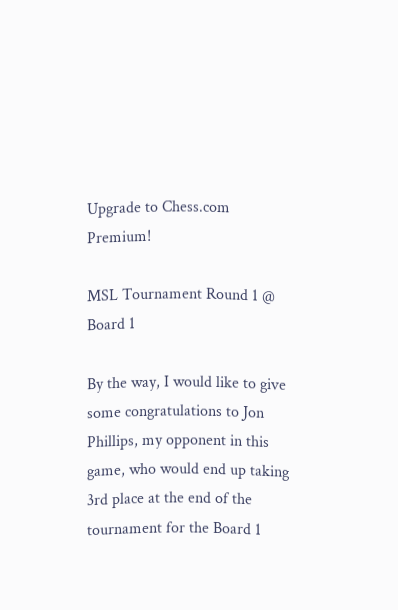Upgrade to Chess.com Premium!

MSL Tournament Round 1 @ Board 1

By the way, I would like to give some congratulations to Jon Phillips, my opponent in this game, who would end up taking 3rd place at the end of the tournament for the Board 1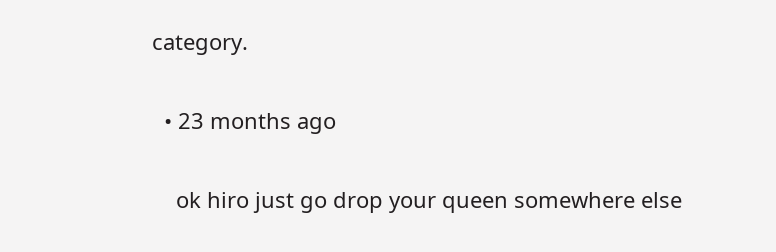category.


  • 23 months ago


    ok hiro just go drop your queen somewhere else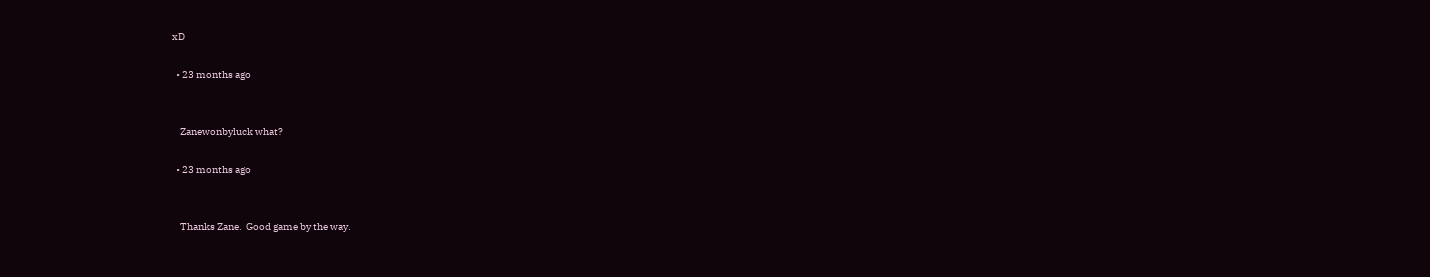xD

  • 23 months ago


    Zanewonbyluck what?

  • 23 months ago


    Thanks Zane.  Good game by the way.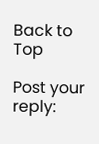Back to Top

Post your reply: